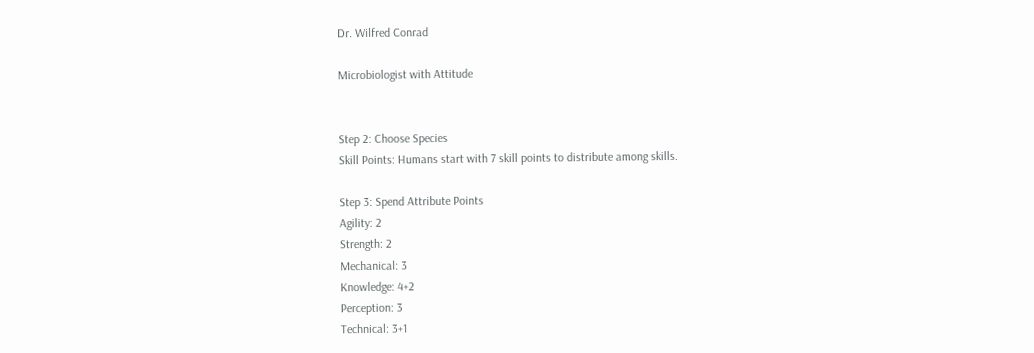Dr. Wilfred Conrad

Microbiologist with Attitude


Step 2: Choose Species
Skill Points: Humans start with 7 skill points to distribute among skills.

Step 3: Spend Attribute Points
Agility: 2
Strength: 2
Mechanical: 3
Knowledge: 4+2
Perception: 3
Technical: 3+1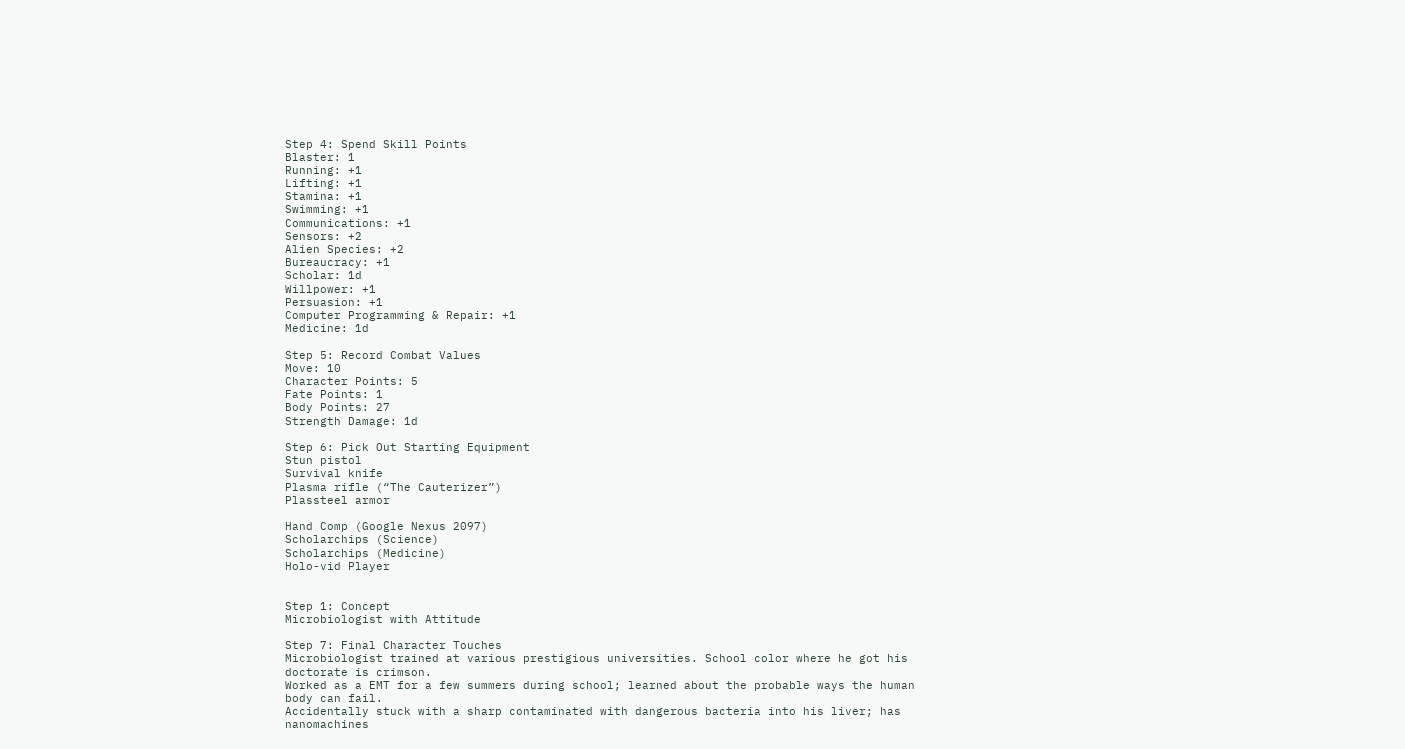Step 4: Spend Skill Points
Blaster: 1
Running: +1
Lifting: +1
Stamina: +1
Swimming: +1
Communications: +1
Sensors: +2
Alien Species: +2
Bureaucracy: +1
Scholar: 1d
Willpower: +1
Persuasion: +1
Computer Programming & Repair: +1
Medicine: 1d

Step 5: Record Combat Values
Move: 10
Character Points: 5
Fate Points: 1
Body Points: 27
Strength Damage: 1d

Step 6: Pick Out Starting Equipment
Stun pistol
Survival knife
Plasma rifle (“The Cauterizer”)
Plassteel armor

Hand Comp (Google Nexus 2097)
Scholarchips (Science)
Scholarchips (Medicine)
Holo-vid Player


Step 1: Concept
Microbiologist with Attitude

Step 7: Final Character Touches
Microbiologist trained at various prestigious universities. School color where he got his doctorate is crimson.
Worked as a EMT for a few summers during school; learned about the probable ways the human body can fail.
Accidentally stuck with a sharp contaminated with dangerous bacteria into his liver; has nanomachines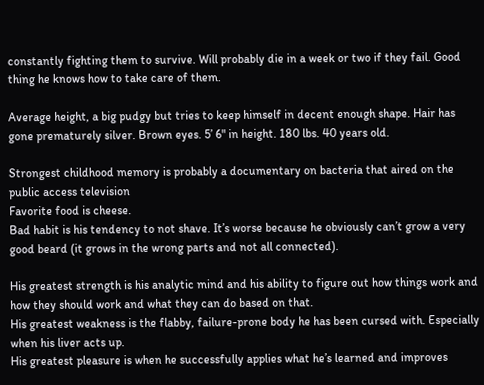constantly fighting them to survive. Will probably die in a week or two if they fail. Good thing he knows how to take care of them.

Average height, a big pudgy but tries to keep himself in decent enough shape. Hair has gone prematurely silver. Brown eyes. 5’ 6" in height. 180 lbs. 40 years old.

Strongest childhood memory is probably a documentary on bacteria that aired on the public access television
Favorite food is cheese.
Bad habit is his tendency to not shave. It’s worse because he obviously can’t grow a very good beard (it grows in the wrong parts and not all connected).

His greatest strength is his analytic mind and his ability to figure out how things work and how they should work and what they can do based on that.
His greatest weakness is the flabby, failure-prone body he has been cursed with. Especially when his liver acts up.
His greatest pleasure is when he successfully applies what he’s learned and improves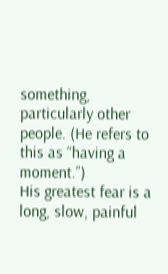something, particularly other people. (He refers to this as “having a moment.”)
His greatest fear is a long, slow, painful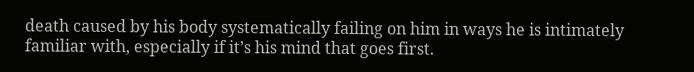death caused by his body systematically failing on him in ways he is intimately familiar with, especially if it’s his mind that goes first.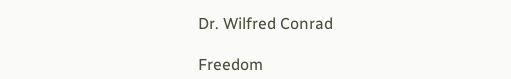Dr. Wilfred Conrad

Freedom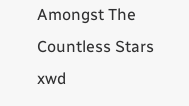Amongst The Countless Stars xwd